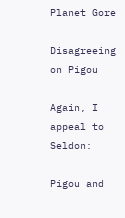Planet Gore

Disagreeing on Pigou

Again, I appeal to Seldon:

Pigou and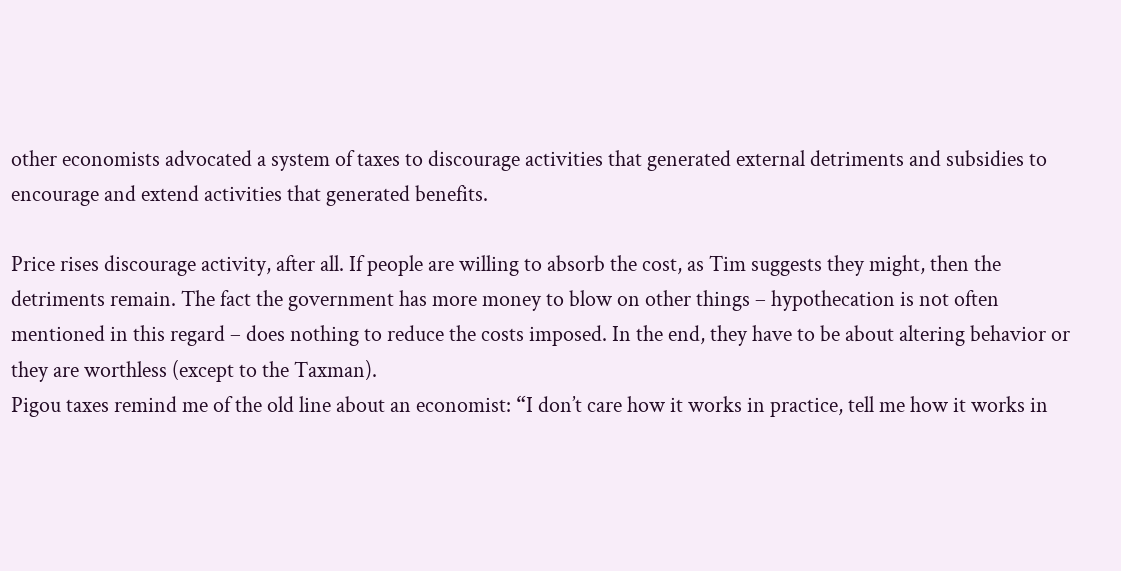other economists advocated a system of taxes to discourage activities that generated external detriments and subsidies to encourage and extend activities that generated benefits.

Price rises discourage activity, after all. If people are willing to absorb the cost, as Tim suggests they might, then the detriments remain. The fact the government has more money to blow on other things – hypothecation is not often mentioned in this regard – does nothing to reduce the costs imposed. In the end, they have to be about altering behavior or they are worthless (except to the Taxman).
Pigou taxes remind me of the old line about an economist: “I don’t care how it works in practice, tell me how it works in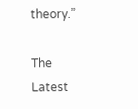theory.”

The Latest